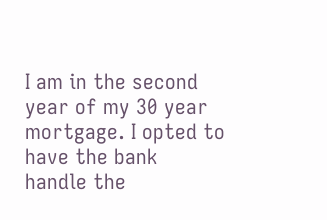I am in the second year of my 30 year mortgage. I opted to have the bank handle the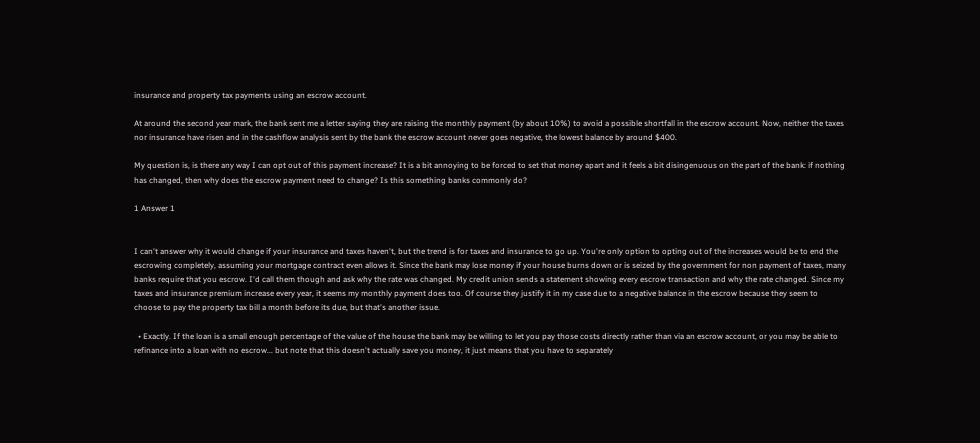insurance and property tax payments using an escrow account.

At around the second year mark, the bank sent me a letter saying they are raising the monthly payment (by about 10%) to avoid a possible shortfall in the escrow account. Now, neither the taxes nor insurance have risen and in the cashflow analysis sent by the bank the escrow account never goes negative, the lowest balance by around $400.

My question is, is there any way I can opt out of this payment increase? It is a bit annoying to be forced to set that money apart and it feels a bit disingenuous on the part of the bank: if nothing has changed, then why does the escrow payment need to change? Is this something banks commonly do?

1 Answer 1


I can't answer why it would change if your insurance and taxes haven't, but the trend is for taxes and insurance to go up. You're only option to opting out of the increases would be to end the escrowing completely, assuming your mortgage contract even allows it. Since the bank may lose money if your house burns down or is seized by the government for non payment of taxes, many banks require that you escrow. I'd call them though and ask why the rate was changed. My credit union sends a statement showing every escrow transaction and why the rate changed. Since my taxes and insurance premium increase every year, it seems my monthly payment does too. Of course they justify it in my case due to a negative balance in the escrow because they seem to choose to pay the property tax bill a month before its due, but that's another issue.

  • Exactly. If the loan is a small enough percentage of the value of the house the bank may be willing to let you pay those costs directly rather than via an escrow account, or you may be able to refinance into a loan with no escrow... but note that this doesn't actually save you money, it just means that you have to separately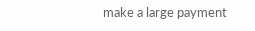make a large payment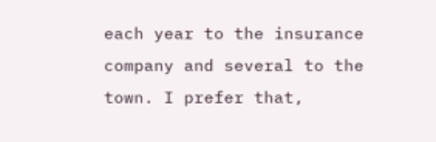each year to the insurance company and several to the town. I prefer that,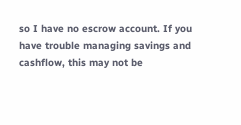so I have no escrow account. If you have trouble managing savings and cashflow, this may not be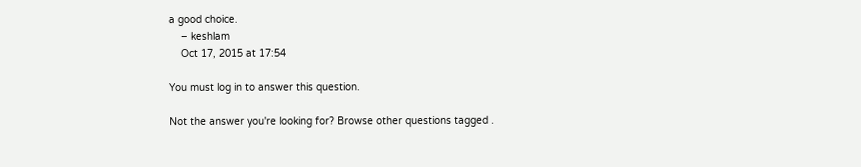a good choice.
    – keshlam
    Oct 17, 2015 at 17:54

You must log in to answer this question.

Not the answer you're looking for? Browse other questions tagged .